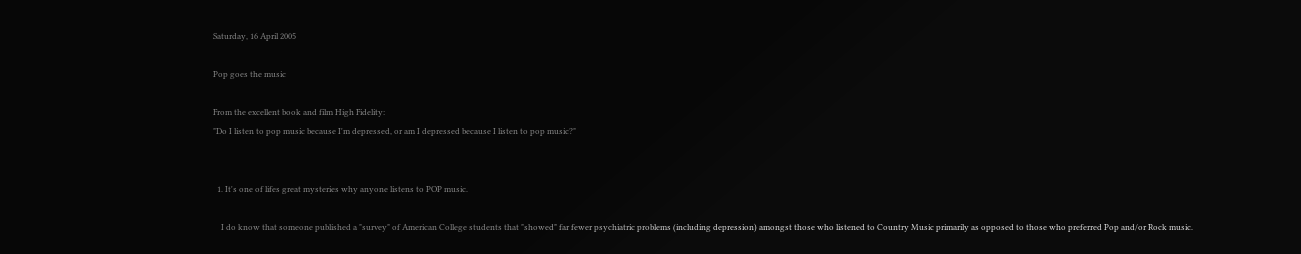Saturday, 16 April 2005

Pop goes the music

From the excellent book and film High Fidelity:
"Do I listen to pop music because I'm depressed, or am I depressed because I listen to pop music?"


  1. It's one of lifes great mysteries why anyone listens to POP music.

    I do know that someone published a "survey" of American College students that "showed" far fewer psychiatric problems (including depression) amongst those who listened to Country Music primarily as opposed to those who preferred Pop and/or Rock music.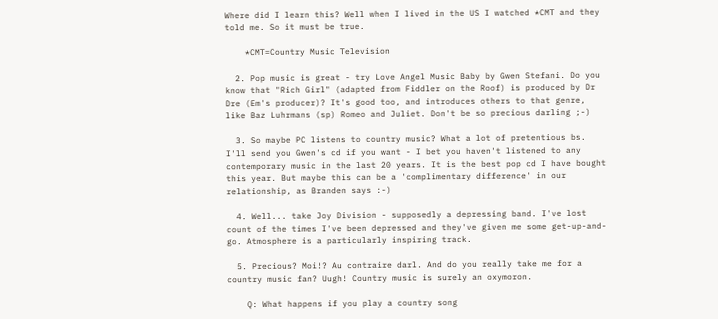Where did I learn this? Well when I lived in the US I watched *CMT and they told me. So it must be true.

    *CMT=Country Music Television

  2. Pop music is great - try Love Angel Music Baby by Gwen Stefani. Do you know that "Rich Girl" (adapted from Fiddler on the Roof) is produced by Dr Dre (Em's producer)? It's good too, and introduces others to that genre, like Baz Luhrmans (sp) Romeo and Juliet. Don't be so precious darling ;-)

  3. So maybe PC listens to country music? What a lot of pretentious bs. I'll send you Gwen's cd if you want - I bet you haven't listened to any contemporary music in the last 20 years. It is the best pop cd I have bought this year. But maybe this can be a 'complimentary difference' in our relationship, as Branden says :-)

  4. Well... take Joy Division - supposedly a depressing band. I've lost count of the times I've been depressed and they've given me some get-up-and-go. Atmosphere is a particularly inspiring track.

  5. Precious? Moi!? Au contraire darl. And do you really take me for a country music fan? Uugh! Country music is surely an oxymoron.

    Q: What happens if you play a country song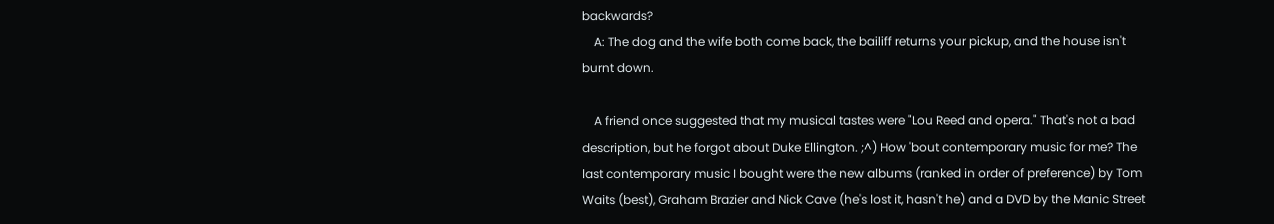backwards?
    A: The dog and the wife both come back, the bailiff returns your pickup, and the house isn't burnt down.

    A friend once suggested that my musical tastes were "Lou Reed and opera." That's not a bad description, but he forgot about Duke Ellington. ;^) How 'bout contemporary music for me? The last contemporary music I bought were the new albums (ranked in order of preference) by Tom Waits (best), Graham Brazier and Nick Cave (he's lost it, hasn't he) and a DVD by the Manic Street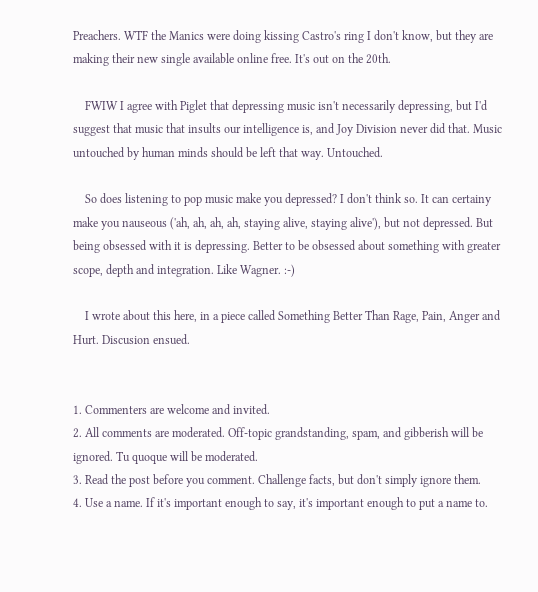Preachers. WTF the Manics were doing kissing Castro's ring I don't know, but they are making their new single available online free. It's out on the 20th.

    FWIW I agree with Piglet that depressing music isn't necessarily depressing, but I'd suggest that music that insults our intelligence is, and Joy Division never did that. Music untouched by human minds should be left that way. Untouched.

    So does listening to pop music make you depressed? I don't think so. It can certainy make you nauseous ('ah, ah, ah, ah, staying alive, staying alive'), but not depressed. But being obsessed with it is depressing. Better to be obsessed about something with greater scope, depth and integration. Like Wagner. :-)

    I wrote about this here, in a piece called Something Better Than Rage, Pain, Anger and Hurt. Discusion ensued.


1. Commenters are welcome and invited.
2. All comments are moderated. Off-topic grandstanding, spam, and gibberish will be ignored. Tu quoque will be moderated.
3. Read the post before you comment. Challenge facts, but don't simply ignore them.
4. Use a name. If it's important enough to say, it's important enough to put a name to.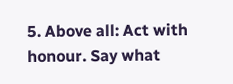5. Above all: Act with honour. Say what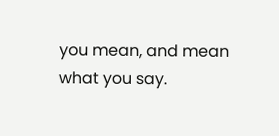you mean, and mean what you say.